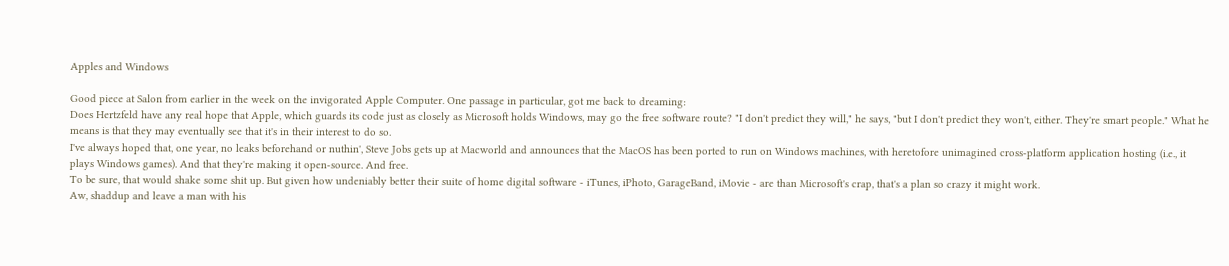Apples and Windows

Good piece at Salon from earlier in the week on the invigorated Apple Computer. One passage in particular, got me back to dreaming:
Does Hertzfeld have any real hope that Apple, which guards its code just as closely as Microsoft holds Windows, may go the free software route? "I don't predict they will," he says, "but I don't predict they won't, either. They're smart people." What he means is that they may eventually see that it's in their interest to do so.
I've always hoped that, one year, no leaks beforehand or nuthin', Steve Jobs gets up at Macworld and announces that the MacOS has been ported to run on Windows machines, with heretofore unimagined cross-platform application hosting (i.e., it plays Windows games). And that they're making it open-source. And free.
To be sure, that would shake some shit up. But given how undeniably better their suite of home digital software - iTunes, iPhoto, GarageBand, iMovie - are than Microsoft's crap, that's a plan so crazy it might work.
Aw, shaddup and leave a man with his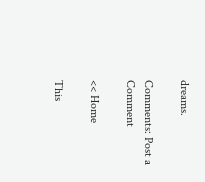dreams.

Comments: Post a Comment

<< Home

This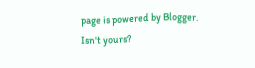page is powered by Blogger. Isn't yours?